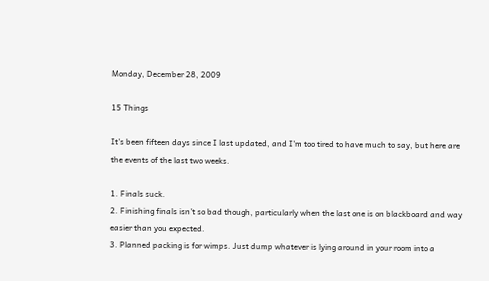Monday, December 28, 2009

15 Things

It's been fifteen days since I last updated, and I'm too tired to have much to say, but here are the events of the last two weeks.

1. Finals suck.
2. Finishing finals isn't so bad though, particularly when the last one is on blackboard and way easier than you expected.
3. Planned packing is for wimps. Just dump whatever is lying around in your room into a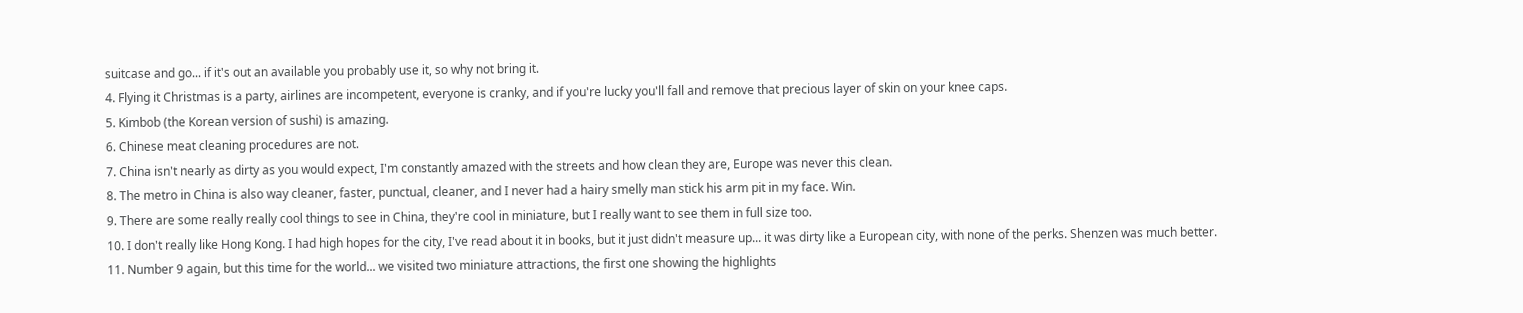suitcase and go... if it's out an available you probably use it, so why not bring it.
4. Flying it Christmas is a party, airlines are incompetent, everyone is cranky, and if you're lucky you'll fall and remove that precious layer of skin on your knee caps.
5. Kimbob (the Korean version of sushi) is amazing.
6. Chinese meat cleaning procedures are not.
7. China isn't nearly as dirty as you would expect, I'm constantly amazed with the streets and how clean they are, Europe was never this clean.
8. The metro in China is also way cleaner, faster, punctual, cleaner, and I never had a hairy smelly man stick his arm pit in my face. Win.
9. There are some really really cool things to see in China, they're cool in miniature, but I really want to see them in full size too.
10. I don't really like Hong Kong. I had high hopes for the city, I've read about it in books, but it just didn't measure up... it was dirty like a European city, with none of the perks. Shenzen was much better.
11. Number 9 again, but this time for the world... we visited two miniature attractions, the first one showing the highlights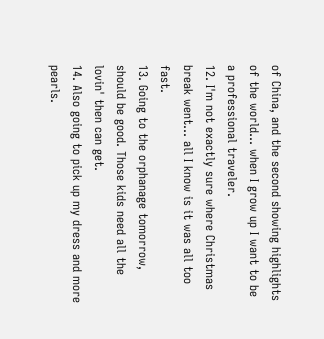of China, and the second showing highlights of the world... when I grow up I want to be a professional traveler.
12. I'm not exactly sure where Christmas break went... all I know is it was all too fast.
13. Going to the orphanage tomorrow, should be good. Those kids need all the lovin' then can get.
14. Also going to pick up my dress and more pearls.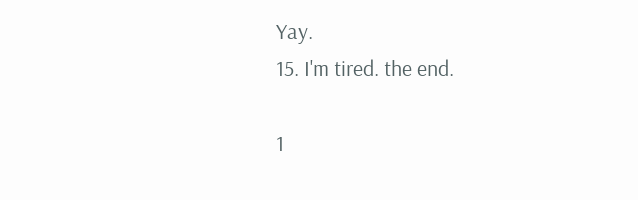Yay.
15. I'm tired. the end.

1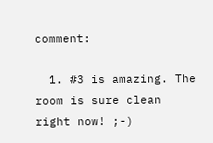comment:

  1. #3 is amazing. The room is sure clean right now! ;-)